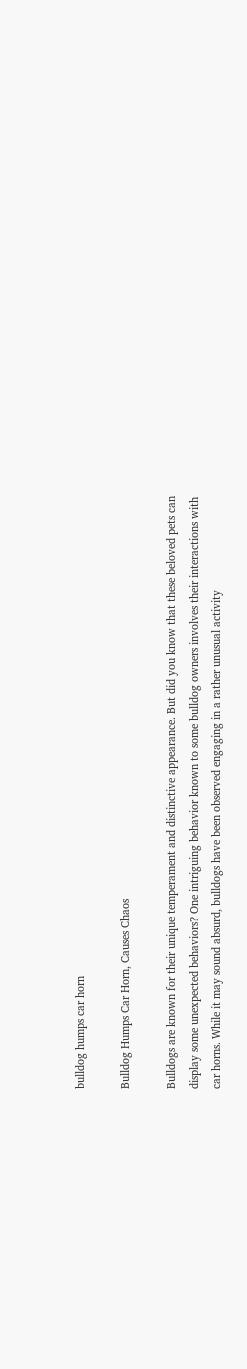bulldog humps car horn

Bulldog Humps Car Horn, Causes Chaos

Bulldogs are known for their unique temperament and distinctive appearance. But did you know that these beloved pets can display some unexpected behaviors? One intriguing behavior known to some bulldog owners involves their interactions with car horns. While it may sound absurd, bulldogs have been observed engaging in a rather unusual activity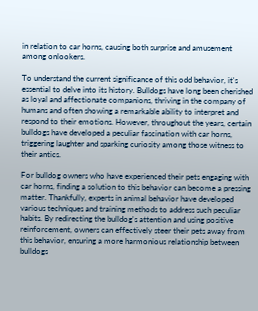in relation to car horns, causing both surprise and amusement among onlookers.

To understand the current significance of this odd behavior, it's essential to delve into its history. Bulldogs have long been cherished as loyal and affectionate companions, thriving in the company of humans and often showing a remarkable ability to interpret and respond to their emotions. However, throughout the years, certain bulldogs have developed a peculiar fascination with car horns, triggering laughter and sparking curiosity among those witness to their antics.

For bulldog owners who have experienced their pets engaging with car horns, finding a solution to this behavior can become a pressing matter. Thankfully, experts in animal behavior have developed various techniques and training methods to address such peculiar habits. By redirecting the bulldog's attention and using positive reinforcement, owners can effectively steer their pets away from this behavior, ensuring a more harmonious relationship between bulldogs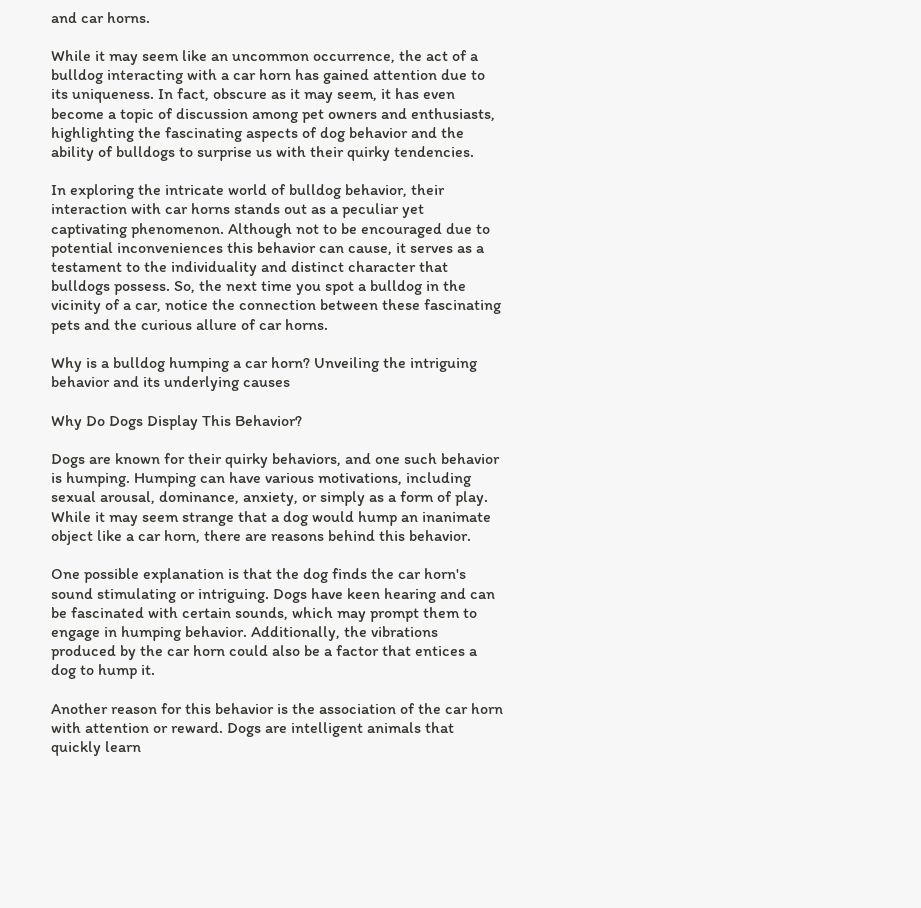and car horns.

While it may seem like an uncommon occurrence, the act of a bulldog interacting with a car horn has gained attention due to its uniqueness. In fact, obscure as it may seem, it has even become a topic of discussion among pet owners and enthusiasts, highlighting the fascinating aspects of dog behavior and the ability of bulldogs to surprise us with their quirky tendencies.

In exploring the intricate world of bulldog behavior, their interaction with car horns stands out as a peculiar yet captivating phenomenon. Although not to be encouraged due to potential inconveniences this behavior can cause, it serves as a testament to the individuality and distinct character that bulldogs possess. So, the next time you spot a bulldog in the vicinity of a car, notice the connection between these fascinating pets and the curious allure of car horns.

Why is a bulldog humping a car horn? Unveiling the intriguing behavior and its underlying causes

Why Do Dogs Display This Behavior?

Dogs are known for their quirky behaviors, and one such behavior is humping. Humping can have various motivations, including sexual arousal, dominance, anxiety, or simply as a form of play. While it may seem strange that a dog would hump an inanimate object like a car horn, there are reasons behind this behavior.

One possible explanation is that the dog finds the car horn's sound stimulating or intriguing. Dogs have keen hearing and can be fascinated with certain sounds, which may prompt them to engage in humping behavior. Additionally, the vibrations produced by the car horn could also be a factor that entices a dog to hump it.

Another reason for this behavior is the association of the car horn with attention or reward. Dogs are intelligent animals that quickly learn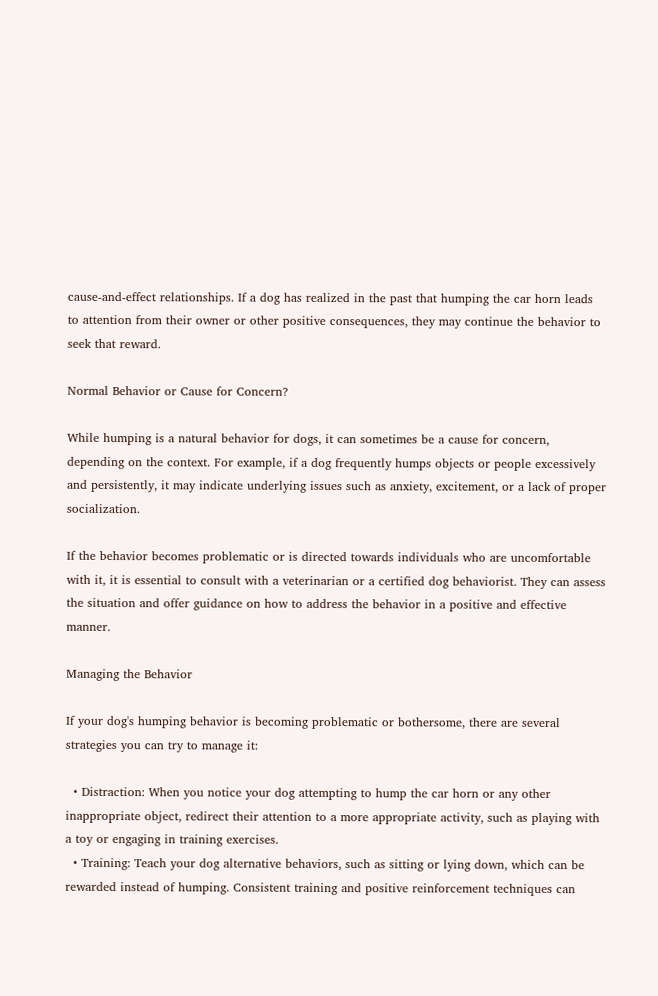cause-and-effect relationships. If a dog has realized in the past that humping the car horn leads to attention from their owner or other positive consequences, they may continue the behavior to seek that reward.

Normal Behavior or Cause for Concern?

While humping is a natural behavior for dogs, it can sometimes be a cause for concern, depending on the context. For example, if a dog frequently humps objects or people excessively and persistently, it may indicate underlying issues such as anxiety, excitement, or a lack of proper socialization.

If the behavior becomes problematic or is directed towards individuals who are uncomfortable with it, it is essential to consult with a veterinarian or a certified dog behaviorist. They can assess the situation and offer guidance on how to address the behavior in a positive and effective manner.

Managing the Behavior

If your dog's humping behavior is becoming problematic or bothersome, there are several strategies you can try to manage it:

  • Distraction: When you notice your dog attempting to hump the car horn or any other inappropriate object, redirect their attention to a more appropriate activity, such as playing with a toy or engaging in training exercises.
  • Training: Teach your dog alternative behaviors, such as sitting or lying down, which can be rewarded instead of humping. Consistent training and positive reinforcement techniques can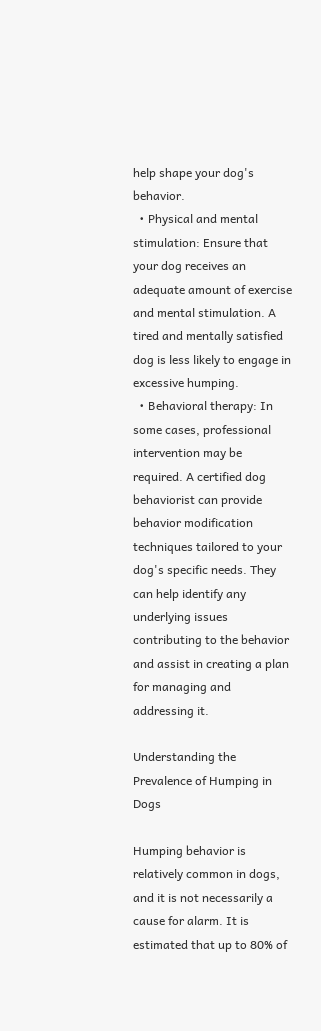help shape your dog's behavior.
  • Physical and mental stimulation: Ensure that your dog receives an adequate amount of exercise and mental stimulation. A tired and mentally satisfied dog is less likely to engage in excessive humping.
  • Behavioral therapy: In some cases, professional intervention may be required. A certified dog behaviorist can provide behavior modification techniques tailored to your dog's specific needs. They can help identify any underlying issues contributing to the behavior and assist in creating a plan for managing and addressing it.

Understanding the Prevalence of Humping in Dogs

Humping behavior is relatively common in dogs, and it is not necessarily a cause for alarm. It is estimated that up to 80% of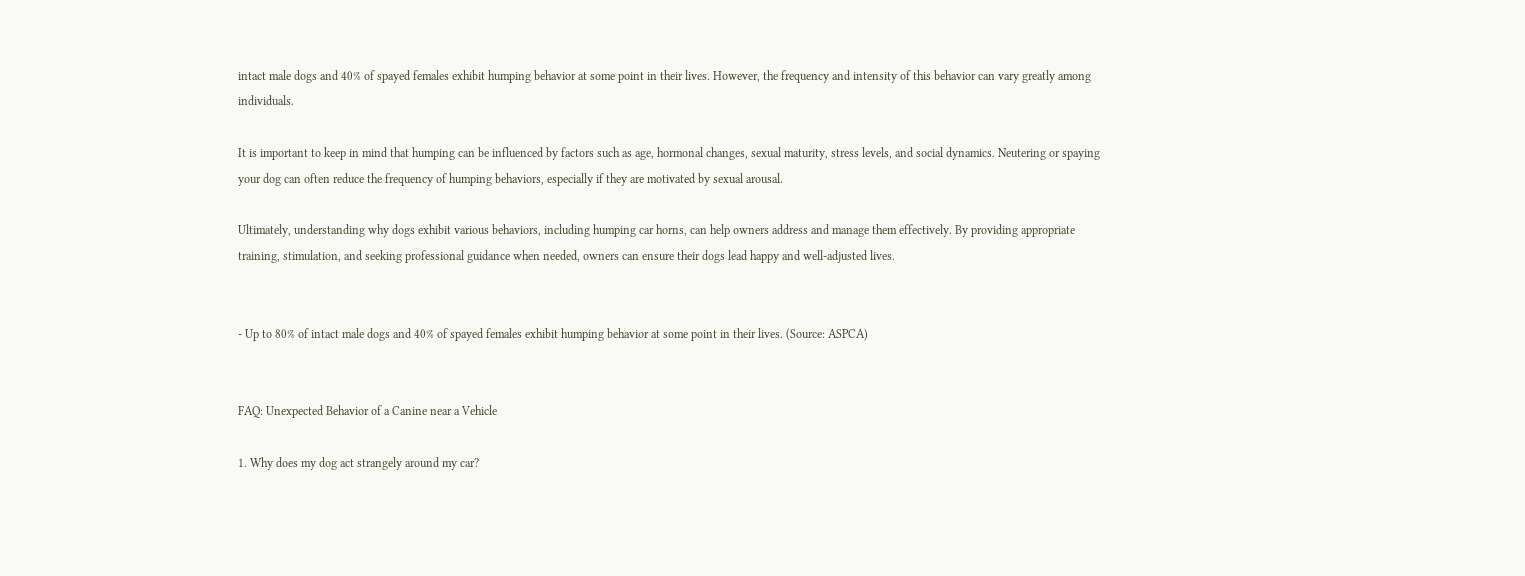intact male dogs and 40% of spayed females exhibit humping behavior at some point in their lives. However, the frequency and intensity of this behavior can vary greatly among individuals.

It is important to keep in mind that humping can be influenced by factors such as age, hormonal changes, sexual maturity, stress levels, and social dynamics. Neutering or spaying your dog can often reduce the frequency of humping behaviors, especially if they are motivated by sexual arousal.

Ultimately, understanding why dogs exhibit various behaviors, including humping car horns, can help owners address and manage them effectively. By providing appropriate training, stimulation, and seeking professional guidance when needed, owners can ensure their dogs lead happy and well-adjusted lives.


- Up to 80% of intact male dogs and 40% of spayed females exhibit humping behavior at some point in their lives. (Source: ASPCA)


FAQ: Unexpected Behavior of a Canine near a Vehicle

1. Why does my dog act strangely around my car?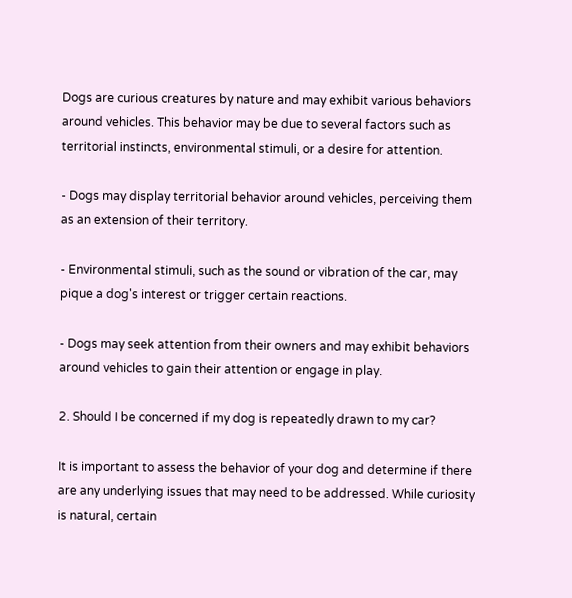Dogs are curious creatures by nature and may exhibit various behaviors around vehicles. This behavior may be due to several factors such as territorial instincts, environmental stimuli, or a desire for attention.

- Dogs may display territorial behavior around vehicles, perceiving them as an extension of their territory.

- Environmental stimuli, such as the sound or vibration of the car, may pique a dog's interest or trigger certain reactions.

- Dogs may seek attention from their owners and may exhibit behaviors around vehicles to gain their attention or engage in play.

2. Should I be concerned if my dog is repeatedly drawn to my car?

It is important to assess the behavior of your dog and determine if there are any underlying issues that may need to be addressed. While curiosity is natural, certain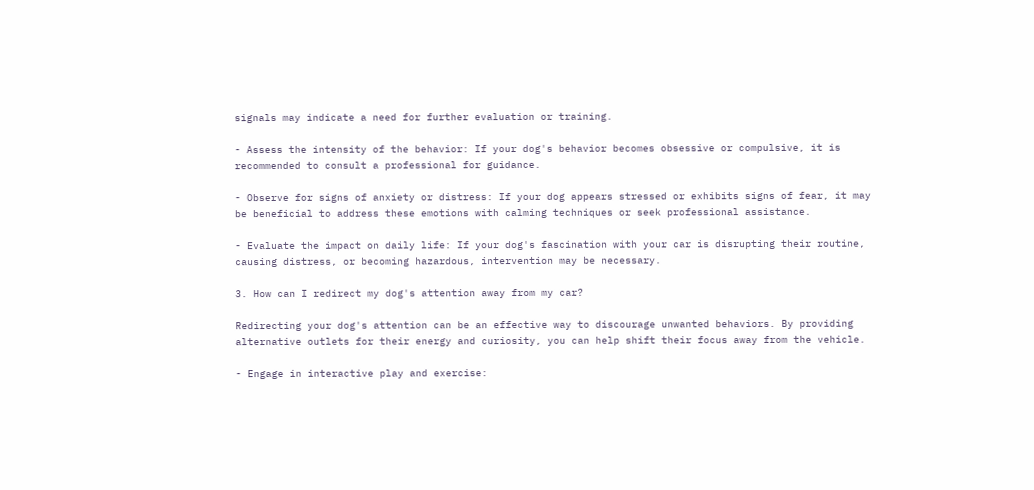signals may indicate a need for further evaluation or training.

- Assess the intensity of the behavior: If your dog's behavior becomes obsessive or compulsive, it is recommended to consult a professional for guidance.

- Observe for signs of anxiety or distress: If your dog appears stressed or exhibits signs of fear, it may be beneficial to address these emotions with calming techniques or seek professional assistance.

- Evaluate the impact on daily life: If your dog's fascination with your car is disrupting their routine, causing distress, or becoming hazardous, intervention may be necessary.

3. How can I redirect my dog's attention away from my car?

Redirecting your dog's attention can be an effective way to discourage unwanted behaviors. By providing alternative outlets for their energy and curiosity, you can help shift their focus away from the vehicle.

- Engage in interactive play and exercise: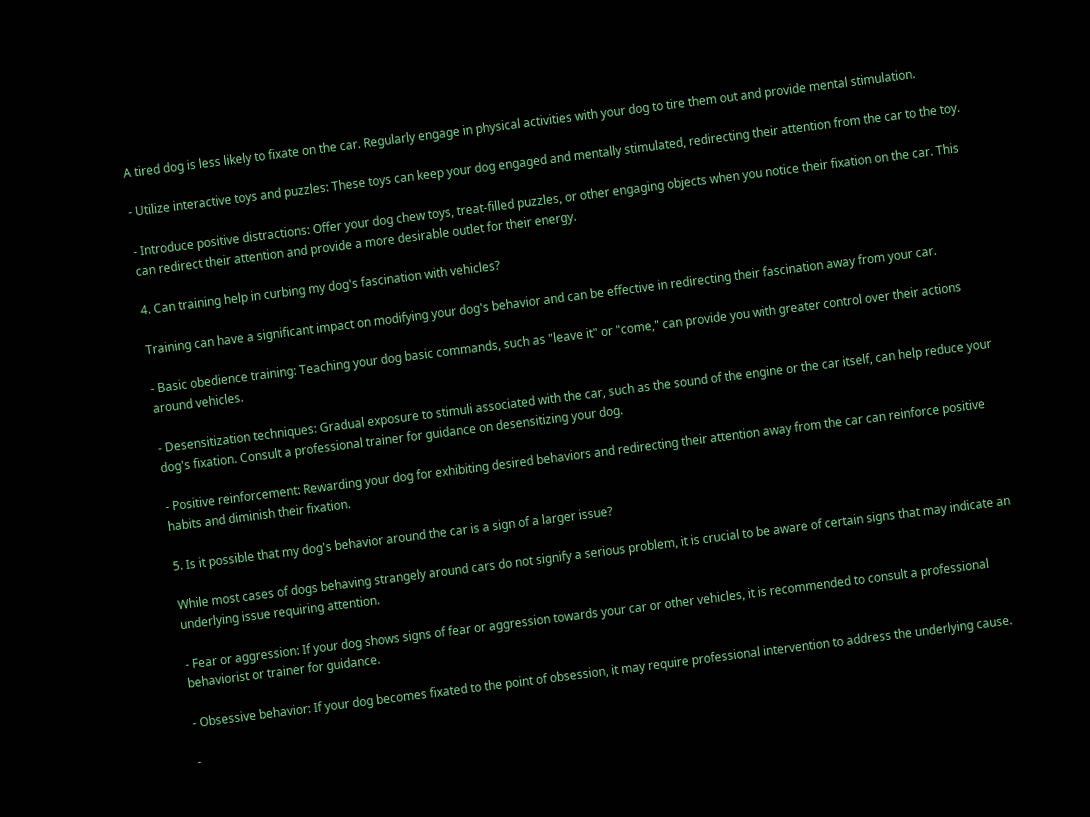A tired dog is less likely to fixate on the car. Regularly engage in physical activities with your dog to tire them out and provide mental stimulation.

- Utilize interactive toys and puzzles: These toys can keep your dog engaged and mentally stimulated, redirecting their attention from the car to the toy.

- Introduce positive distractions: Offer your dog chew toys, treat-filled puzzles, or other engaging objects when you notice their fixation on the car. This can redirect their attention and provide a more desirable outlet for their energy.

4. Can training help in curbing my dog's fascination with vehicles?

Training can have a significant impact on modifying your dog's behavior and can be effective in redirecting their fascination away from your car.

- Basic obedience training: Teaching your dog basic commands, such as "leave it" or "come," can provide you with greater control over their actions around vehicles.

- Desensitization techniques: Gradual exposure to stimuli associated with the car, such as the sound of the engine or the car itself, can help reduce your dog's fixation. Consult a professional trainer for guidance on desensitizing your dog.

- Positive reinforcement: Rewarding your dog for exhibiting desired behaviors and redirecting their attention away from the car can reinforce positive habits and diminish their fixation.

5. Is it possible that my dog's behavior around the car is a sign of a larger issue?

While most cases of dogs behaving strangely around cars do not signify a serious problem, it is crucial to be aware of certain signs that may indicate an underlying issue requiring attention.

- Fear or aggression: If your dog shows signs of fear or aggression towards your car or other vehicles, it is recommended to consult a professional behaviorist or trainer for guidance.

- Obsessive behavior: If your dog becomes fixated to the point of obsession, it may require professional intervention to address the underlying cause.

-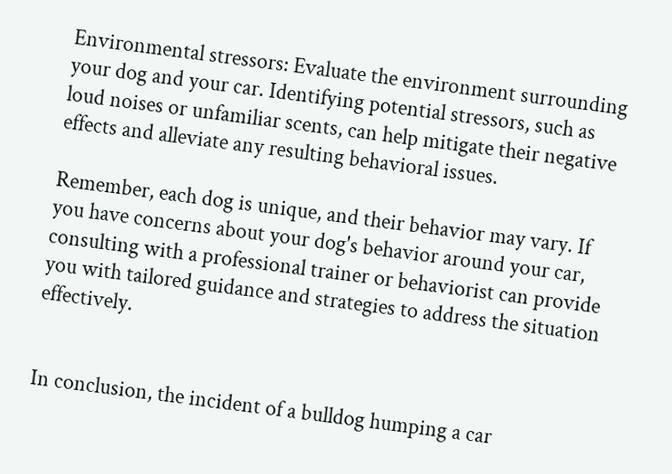Environmental stressors: Evaluate the environment surrounding your dog and your car. Identifying potential stressors, such as loud noises or unfamiliar scents, can help mitigate their negative effects and alleviate any resulting behavioral issues.

Remember, each dog is unique, and their behavior may vary. If you have concerns about your dog's behavior around your car, consulting with a professional trainer or behaviorist can provide you with tailored guidance and strategies to address the situation effectively.


In conclusion, the incident of a bulldog humping a car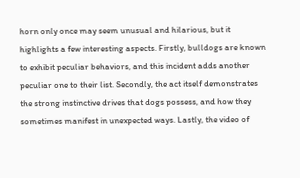horn only once may seem unusual and hilarious, but it highlights a few interesting aspects. Firstly, bulldogs are known to exhibit peculiar behaviors, and this incident adds another peculiar one to their list. Secondly, the act itself demonstrates the strong instinctive drives that dogs possess, and how they sometimes manifest in unexpected ways. Lastly, the video of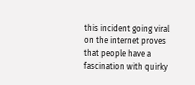this incident going viral on the internet proves that people have a fascination with quirky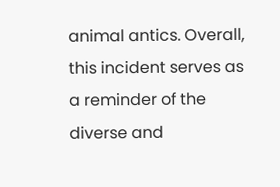animal antics. Overall, this incident serves as a reminder of the diverse and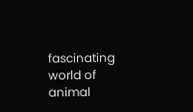fascinating world of animal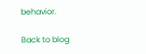behavior.

Back to blog